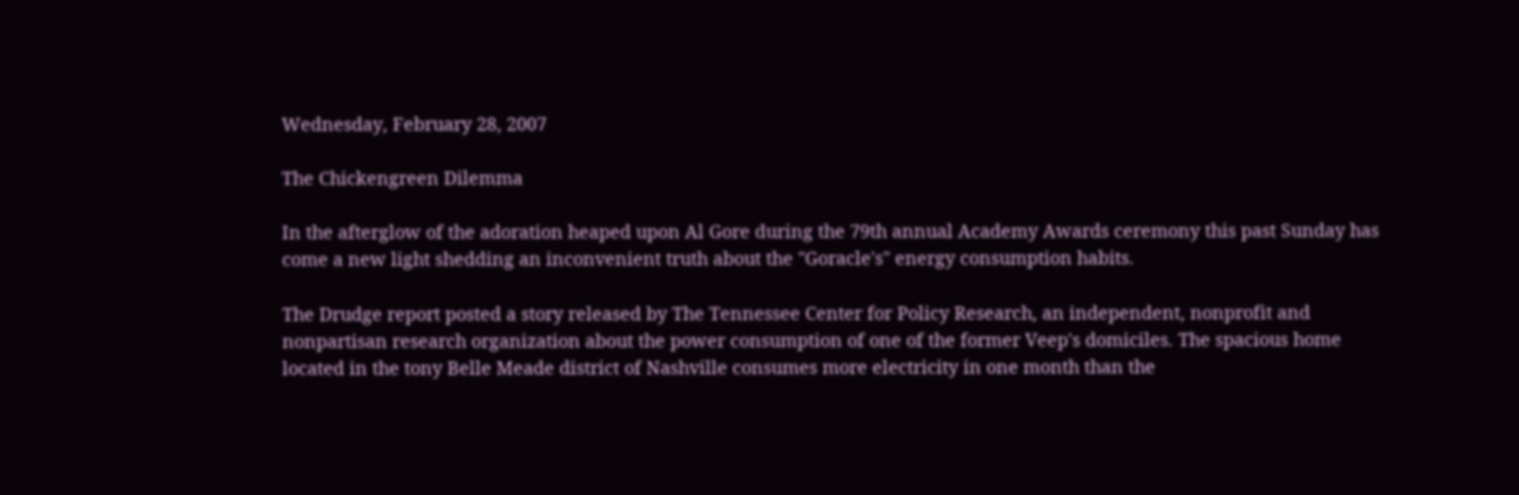Wednesday, February 28, 2007

The Chickengreen Dilemma

In the afterglow of the adoration heaped upon Al Gore during the 79th annual Academy Awards ceremony this past Sunday has come a new light shedding an inconvenient truth about the "Goracle's" energy consumption habits.

The Drudge report posted a story released by The Tennessee Center for Policy Research, an independent, nonprofit and nonpartisan research organization about the power consumption of one of the former Veep's domiciles. The spacious home located in the tony Belle Meade district of Nashville consumes more electricity in one month than the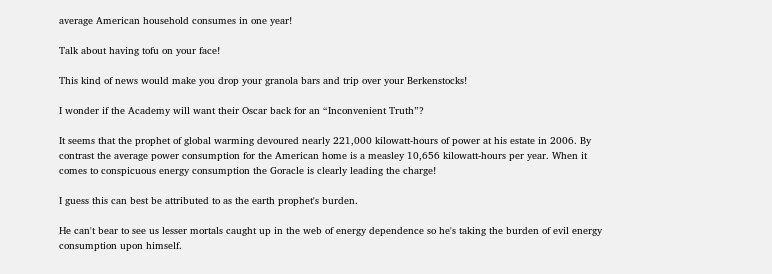average American household consumes in one year!

Talk about having tofu on your face!

This kind of news would make you drop your granola bars and trip over your Berkenstocks!

I wonder if the Academy will want their Oscar back for an “Inconvenient Truth”?

It seems that the prophet of global warming devoured nearly 221,000 kilowatt-hours of power at his estate in 2006. By contrast the average power consumption for the American home is a measley 10,656 kilowatt-hours per year. When it comes to conspicuous energy consumption the Goracle is clearly leading the charge!

I guess this can best be attributed to as the earth prophet's burden.

He can't bear to see us lesser mortals caught up in the web of energy dependence so he's taking the burden of evil energy consumption upon himself.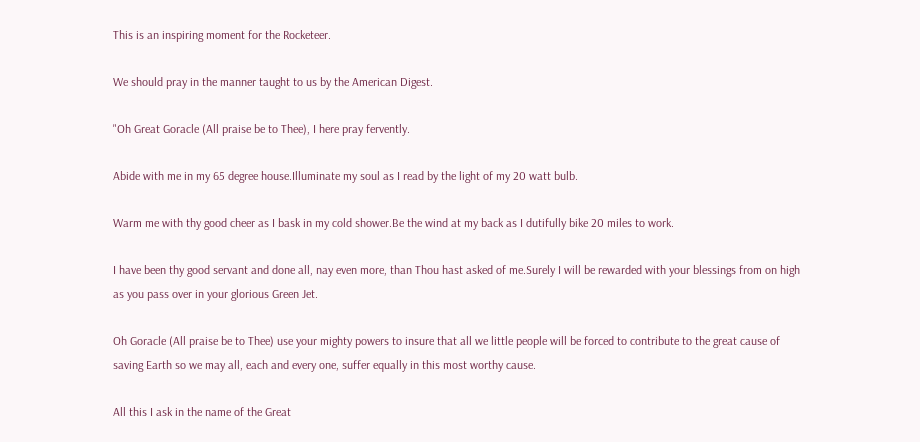This is an inspiring moment for the Rocketeer.

We should pray in the manner taught to us by the American Digest.

"Oh Great Goracle (All praise be to Thee), I here pray fervently.

Abide with me in my 65 degree house.Illuminate my soul as I read by the light of my 20 watt bulb.

Warm me with thy good cheer as I bask in my cold shower.Be the wind at my back as I dutifully bike 20 miles to work.

I have been thy good servant and done all, nay even more, than Thou hast asked of me.Surely I will be rewarded with your blessings from on high as you pass over in your glorious Green Jet.

Oh Goracle (All praise be to Thee) use your mighty powers to insure that all we little people will be forced to contribute to the great cause of saving Earth so we may all, each and every one, suffer equally in this most worthy cause.

All this I ask in the name of the Great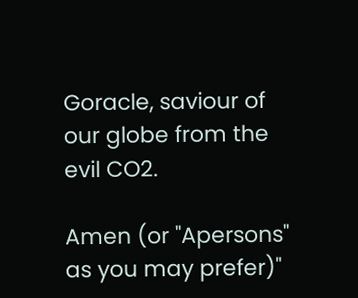Goracle, saviour of our globe from the evil CO2.

Amen (or "Apersons" as you may prefer)"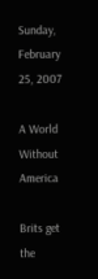Sunday, February 25, 2007

A World Without America

Brits get the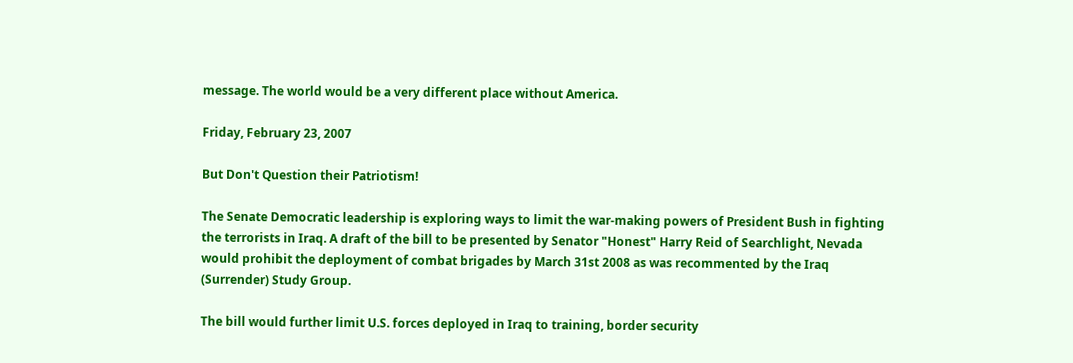message. The world would be a very different place without America.

Friday, February 23, 2007

But Don't Question their Patriotism!

The Senate Democratic leadership is exploring ways to limit the war-making powers of President Bush in fighting the terrorists in Iraq. A draft of the bill to be presented by Senator "Honest" Harry Reid of Searchlight, Nevada would prohibit the deployment of combat brigades by March 31st 2008 as was recommented by the Iraq (Surrender) Study Group.

The bill would further limit U.S. forces deployed in Iraq to training, border security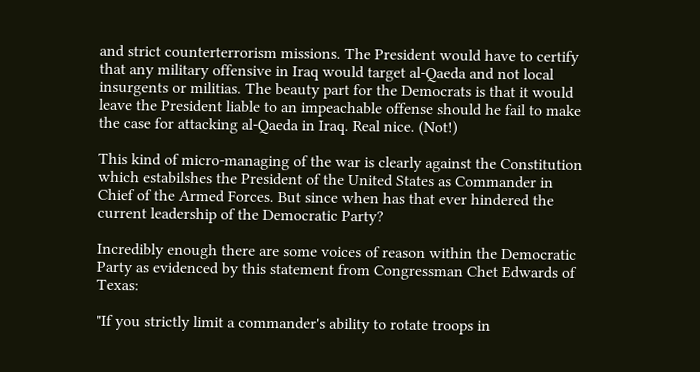and strict counterterrorism missions. The President would have to certify that any military offensive in Iraq would target al-Qaeda and not local insurgents or militias. The beauty part for the Democrats is that it would leave the President liable to an impeachable offense should he fail to make the case for attacking al-Qaeda in Iraq. Real nice. (Not!)

This kind of micro-managing of the war is clearly against the Constitution which estabilshes the President of the United States as Commander in Chief of the Armed Forces. But since when has that ever hindered the current leadership of the Democratic Party?

Incredibly enough there are some voices of reason within the Democratic Party as evidenced by this statement from Congressman Chet Edwards of Texas:

"If you strictly limit a commander's ability to rotate troops in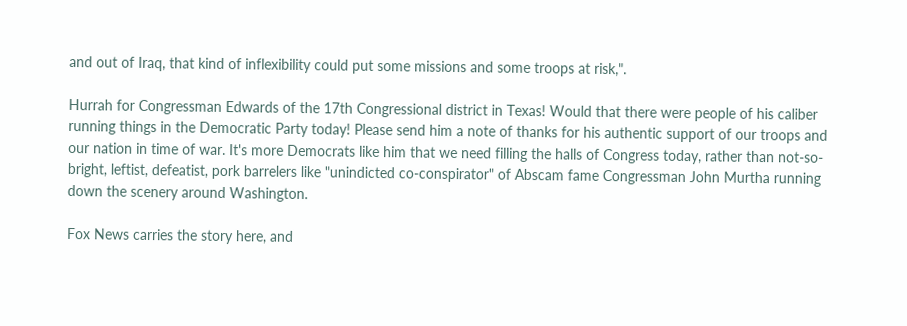and out of Iraq, that kind of inflexibility could put some missions and some troops at risk,".

Hurrah for Congressman Edwards of the 17th Congressional district in Texas! Would that there were people of his caliber running things in the Democratic Party today! Please send him a note of thanks for his authentic support of our troops and our nation in time of war. It's more Democrats like him that we need filling the halls of Congress today, rather than not-so-bright, leftist, defeatist, pork barrelers like "unindicted co-conspirator" of Abscam fame Congressman John Murtha running down the scenery around Washington.

Fox News carries the story here, and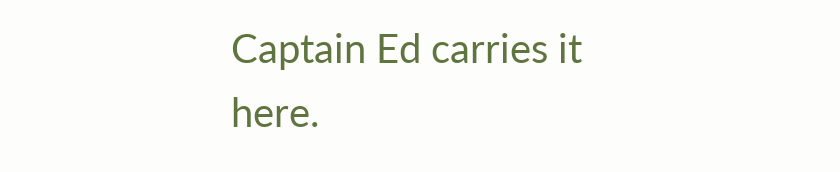Captain Ed carries it here.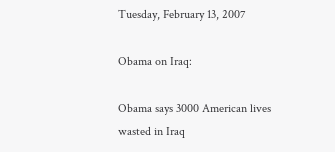Tuesday, February 13, 2007

Obama on Iraq:

Obama says 3000 American lives wasted in Iraq